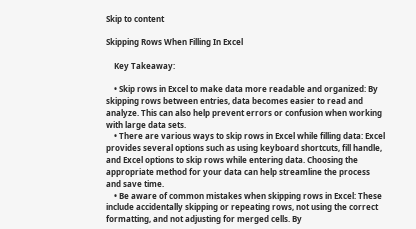Skip to content

Skipping Rows When Filling In Excel

    Key Takeaway:

    • Skip rows in Excel to make data more readable and organized: By skipping rows between entries, data becomes easier to read and analyze. This can also help prevent errors or confusion when working with large data sets.
    • There are various ways to skip rows in Excel while filling data: Excel provides several options such as using keyboard shortcuts, fill handle, and Excel options to skip rows while entering data. Choosing the appropriate method for your data can help streamline the process and save time.
    • Be aware of common mistakes when skipping rows in Excel: These include accidentally skipping or repeating rows, not using the correct formatting, and not adjusting for merged cells. By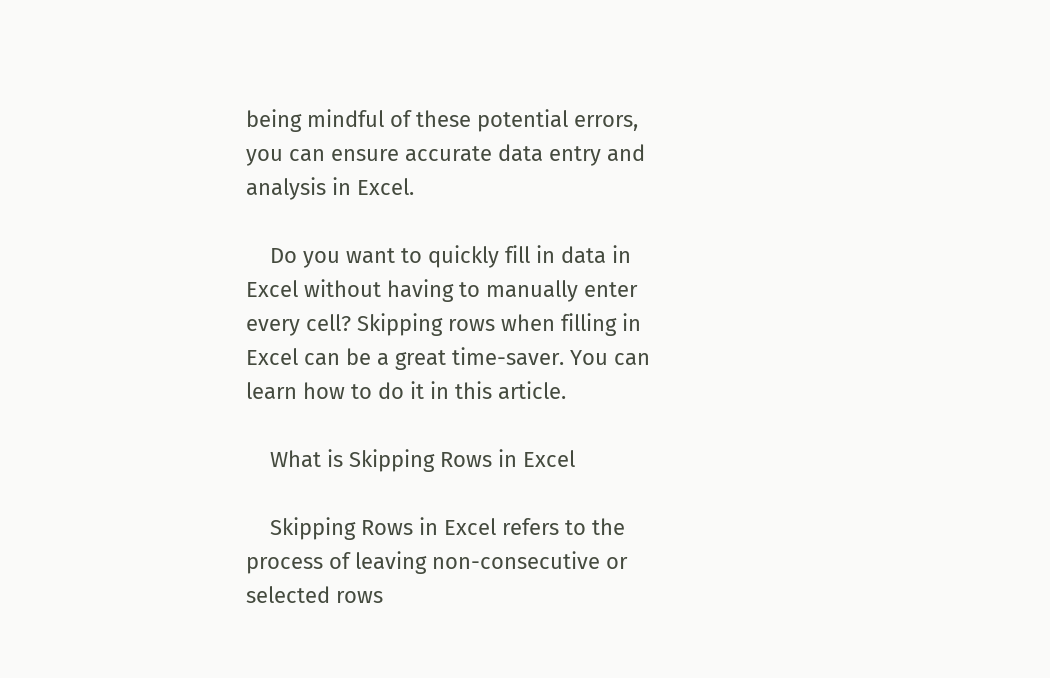being mindful of these potential errors, you can ensure accurate data entry and analysis in Excel.

    Do you want to quickly fill in data in Excel without having to manually enter every cell? Skipping rows when filling in Excel can be a great time-saver. You can learn how to do it in this article.

    What is Skipping Rows in Excel

    Skipping Rows in Excel refers to the process of leaving non-consecutive or selected rows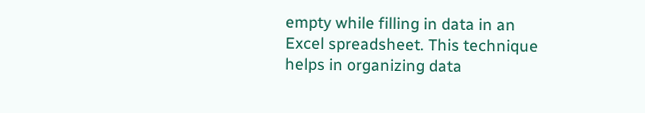empty while filling in data in an Excel spreadsheet. This technique helps in organizing data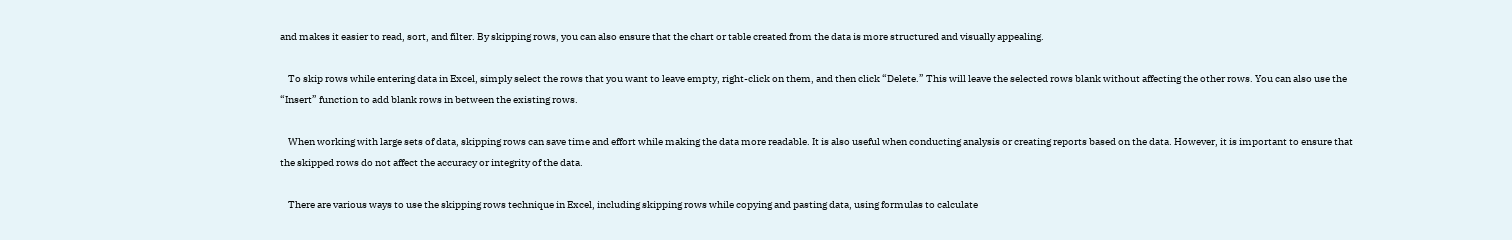and makes it easier to read, sort, and filter. By skipping rows, you can also ensure that the chart or table created from the data is more structured and visually appealing.

    To skip rows while entering data in Excel, simply select the rows that you want to leave empty, right-click on them, and then click “Delete.” This will leave the selected rows blank without affecting the other rows. You can also use the “Insert” function to add blank rows in between the existing rows.

    When working with large sets of data, skipping rows can save time and effort while making the data more readable. It is also useful when conducting analysis or creating reports based on the data. However, it is important to ensure that the skipped rows do not affect the accuracy or integrity of the data.

    There are various ways to use the skipping rows technique in Excel, including skipping rows while copying and pasting data, using formulas to calculate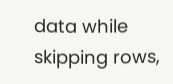data while skipping rows,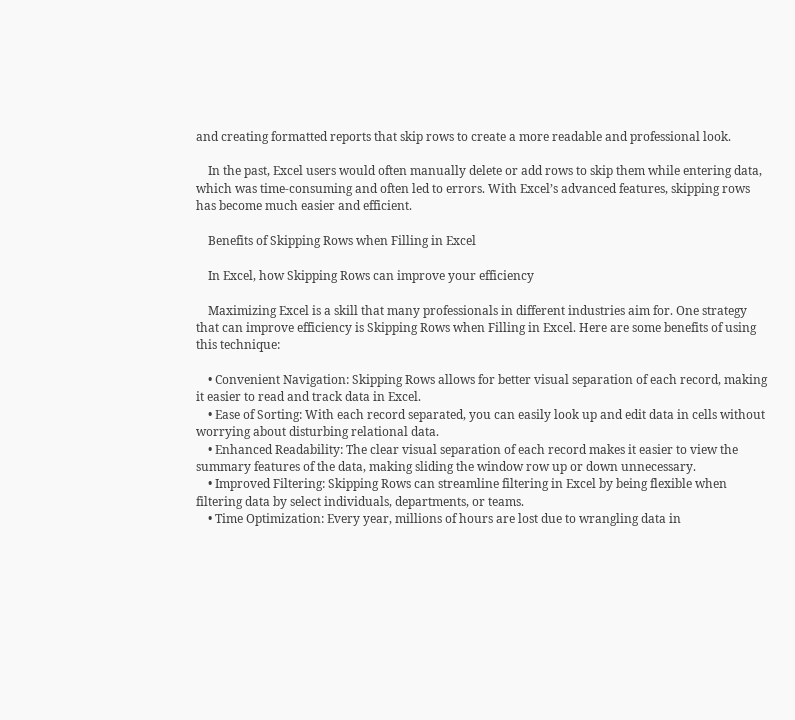and creating formatted reports that skip rows to create a more readable and professional look.

    In the past, Excel users would often manually delete or add rows to skip them while entering data, which was time-consuming and often led to errors. With Excel’s advanced features, skipping rows has become much easier and efficient.

    Benefits of Skipping Rows when Filling in Excel

    In Excel, how Skipping Rows can improve your efficiency

    Maximizing Excel is a skill that many professionals in different industries aim for. One strategy that can improve efficiency is Skipping Rows when Filling in Excel. Here are some benefits of using this technique:

    • Convenient Navigation: Skipping Rows allows for better visual separation of each record, making it easier to read and track data in Excel.
    • Ease of Sorting: With each record separated, you can easily look up and edit data in cells without worrying about disturbing relational data.
    • Enhanced Readability: The clear visual separation of each record makes it easier to view the summary features of the data, making sliding the window row up or down unnecessary.
    • Improved Filtering: Skipping Rows can streamline filtering in Excel by being flexible when filtering data by select individuals, departments, or teams.
    • Time Optimization: Every year, millions of hours are lost due to wrangling data in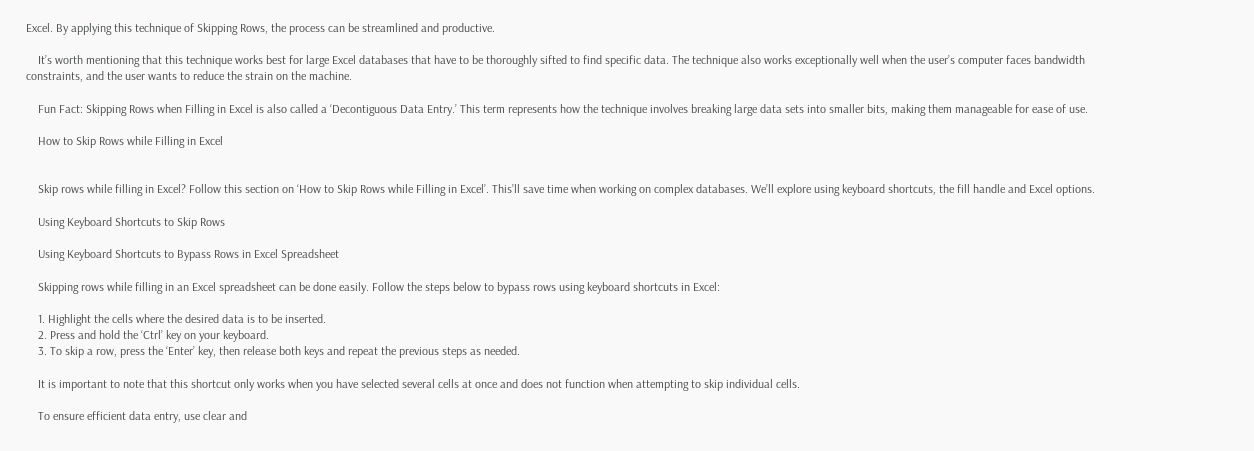Excel. By applying this technique of Skipping Rows, the process can be streamlined and productive.

    It’s worth mentioning that this technique works best for large Excel databases that have to be thoroughly sifted to find specific data. The technique also works exceptionally well when the user’s computer faces bandwidth constraints, and the user wants to reduce the strain on the machine.

    Fun Fact: Skipping Rows when Filling in Excel is also called a ‘Decontiguous Data Entry.’ This term represents how the technique involves breaking large data sets into smaller bits, making them manageable for ease of use.

    How to Skip Rows while Filling in Excel


    Skip rows while filling in Excel? Follow this section on ‘How to Skip Rows while Filling in Excel’. This’ll save time when working on complex databases. We’ll explore using keyboard shortcuts, the fill handle and Excel options.

    Using Keyboard Shortcuts to Skip Rows

    Using Keyboard Shortcuts to Bypass Rows in Excel Spreadsheet

    Skipping rows while filling in an Excel spreadsheet can be done easily. Follow the steps below to bypass rows using keyboard shortcuts in Excel:

    1. Highlight the cells where the desired data is to be inserted.
    2. Press and hold the ‘Ctrl’ key on your keyboard.
    3. To skip a row, press the ‘Enter’ key, then release both keys and repeat the previous steps as needed.

    It is important to note that this shortcut only works when you have selected several cells at once and does not function when attempting to skip individual cells.

    To ensure efficient data entry, use clear and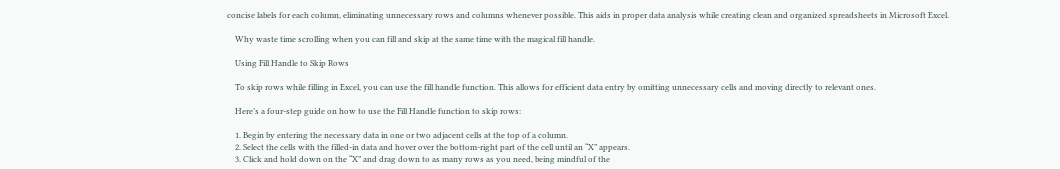concise labels for each column, eliminating unnecessary rows and columns whenever possible. This aids in proper data analysis while creating clean and organized spreadsheets in Microsoft Excel.

    Why waste time scrolling when you can fill and skip at the same time with the magical fill handle.

    Using Fill Handle to Skip Rows

    To skip rows while filling in Excel, you can use the fill handle function. This allows for efficient data entry by omitting unnecessary cells and moving directly to relevant ones.

    Here’s a four-step guide on how to use the Fill Handle function to skip rows:

    1. Begin by entering the necessary data in one or two adjacent cells at the top of a column.
    2. Select the cells with the filled-in data and hover over the bottom-right part of the cell until an “X” appears.
    3. Click and hold down on the “X” and drag down to as many rows as you need, being mindful of the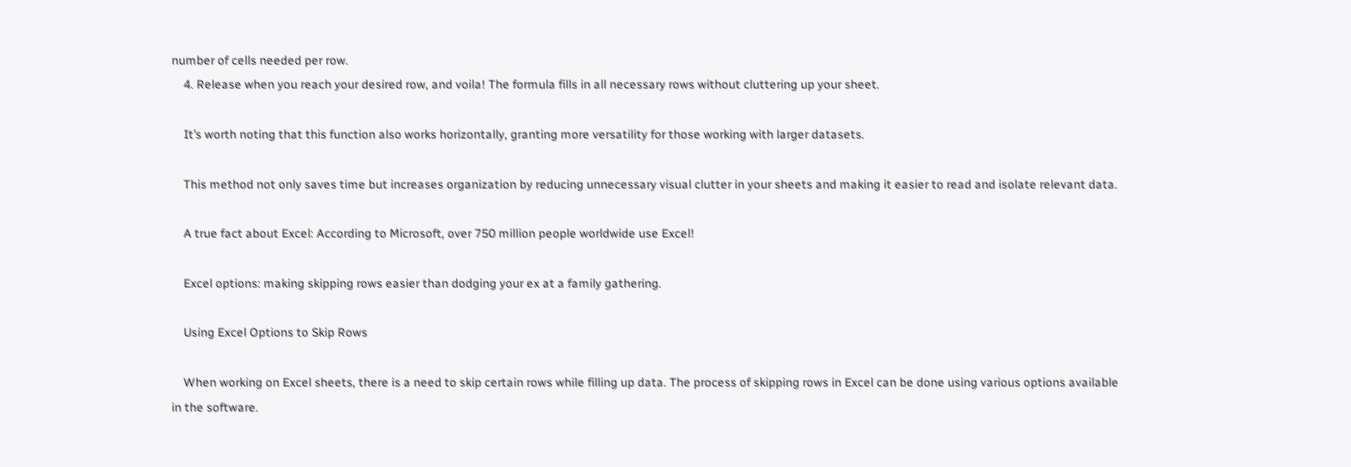number of cells needed per row.
    4. Release when you reach your desired row, and voila! The formula fills in all necessary rows without cluttering up your sheet.

    It’s worth noting that this function also works horizontally, granting more versatility for those working with larger datasets.

    This method not only saves time but increases organization by reducing unnecessary visual clutter in your sheets and making it easier to read and isolate relevant data.

    A true fact about Excel: According to Microsoft, over 750 million people worldwide use Excel!

    Excel options: making skipping rows easier than dodging your ex at a family gathering.

    Using Excel Options to Skip Rows

    When working on Excel sheets, there is a need to skip certain rows while filling up data. The process of skipping rows in Excel can be done using various options available in the software.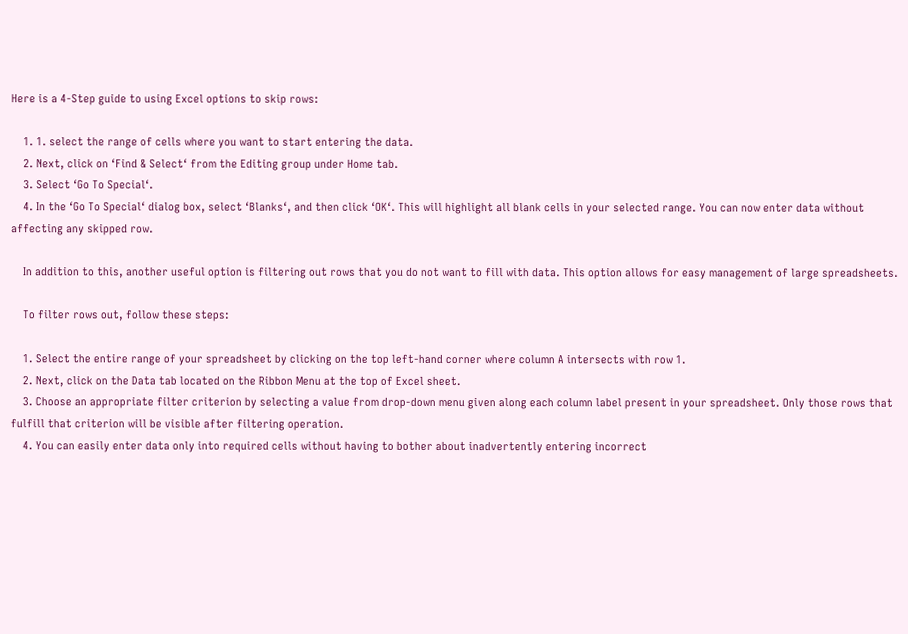Here is a 4-Step guide to using Excel options to skip rows:

    1. 1. select the range of cells where you want to start entering the data.
    2. Next, click on ‘Find & Select‘ from the Editing group under Home tab.
    3. Select ‘Go To Special‘.
    4. In the ‘Go To Special‘ dialog box, select ‘Blanks‘, and then click ‘OK‘. This will highlight all blank cells in your selected range. You can now enter data without affecting any skipped row.

    In addition to this, another useful option is filtering out rows that you do not want to fill with data. This option allows for easy management of large spreadsheets.

    To filter rows out, follow these steps:

    1. Select the entire range of your spreadsheet by clicking on the top left-hand corner where column A intersects with row 1.
    2. Next, click on the Data tab located on the Ribbon Menu at the top of Excel sheet.
    3. Choose an appropriate filter criterion by selecting a value from drop-down menu given along each column label present in your spreadsheet. Only those rows that fulfill that criterion will be visible after filtering operation.
    4. You can easily enter data only into required cells without having to bother about inadvertently entering incorrect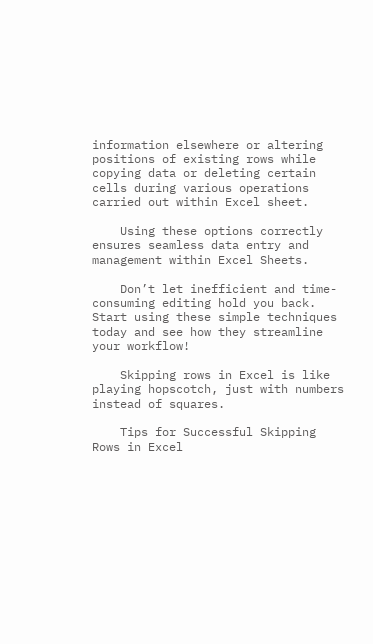information elsewhere or altering positions of existing rows while copying data or deleting certain cells during various operations carried out within Excel sheet.

    Using these options correctly ensures seamless data entry and management within Excel Sheets.

    Don’t let inefficient and time-consuming editing hold you back. Start using these simple techniques today and see how they streamline your workflow!

    Skipping rows in Excel is like playing hopscotch, just with numbers instead of squares.

    Tips for Successful Skipping Rows in Excel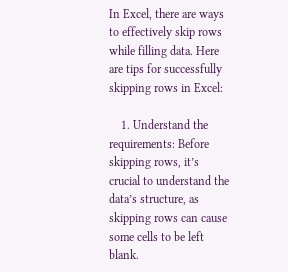In Excel, there are ways to effectively skip rows while filling data. Here are tips for successfully skipping rows in Excel:

    1. Understand the requirements: Before skipping rows, it’s crucial to understand the data’s structure, as skipping rows can cause some cells to be left blank.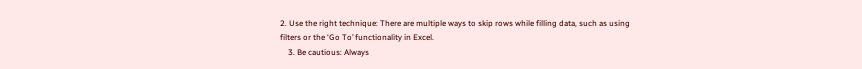2. Use the right technique: There are multiple ways to skip rows while filling data, such as using filters or the ‘Go To’ functionality in Excel.
    3. Be cautious: Always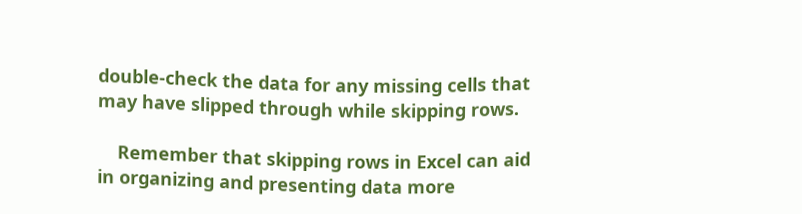double-check the data for any missing cells that may have slipped through while skipping rows.

    Remember that skipping rows in Excel can aid in organizing and presenting data more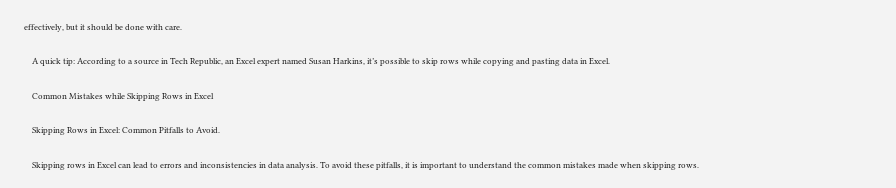effectively, but it should be done with care.

    A quick tip: According to a source in Tech Republic, an Excel expert named Susan Harkins, it’s possible to skip rows while copying and pasting data in Excel.

    Common Mistakes while Skipping Rows in Excel

    Skipping Rows in Excel: Common Pitfalls to Avoid.

    Skipping rows in Excel can lead to errors and inconsistencies in data analysis. To avoid these pitfalls, it is important to understand the common mistakes made when skipping rows.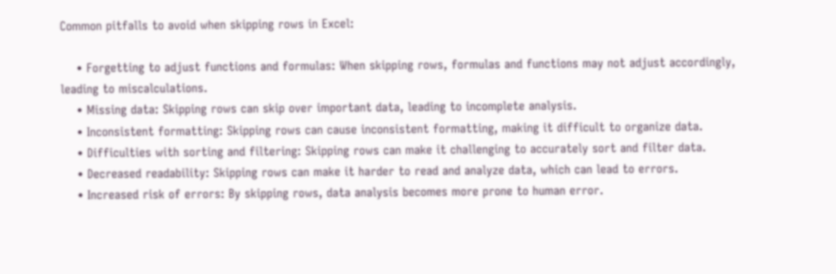Common pitfalls to avoid when skipping rows in Excel:

    • Forgetting to adjust functions and formulas: When skipping rows, formulas and functions may not adjust accordingly, leading to miscalculations.
    • Missing data: Skipping rows can skip over important data, leading to incomplete analysis.
    • Inconsistent formatting: Skipping rows can cause inconsistent formatting, making it difficult to organize data.
    • Difficulties with sorting and filtering: Skipping rows can make it challenging to accurately sort and filter data.
    • Decreased readability: Skipping rows can make it harder to read and analyze data, which can lead to errors.
    • Increased risk of errors: By skipping rows, data analysis becomes more prone to human error.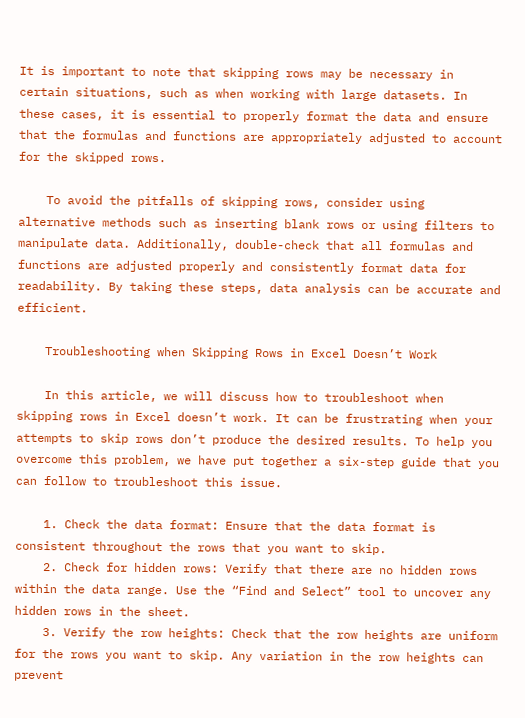It is important to note that skipping rows may be necessary in certain situations, such as when working with large datasets. In these cases, it is essential to properly format the data and ensure that the formulas and functions are appropriately adjusted to account for the skipped rows.

    To avoid the pitfalls of skipping rows, consider using alternative methods such as inserting blank rows or using filters to manipulate data. Additionally, double-check that all formulas and functions are adjusted properly and consistently format data for readability. By taking these steps, data analysis can be accurate and efficient.

    Troubleshooting when Skipping Rows in Excel Doesn’t Work

    In this article, we will discuss how to troubleshoot when skipping rows in Excel doesn’t work. It can be frustrating when your attempts to skip rows don’t produce the desired results. To help you overcome this problem, we have put together a six-step guide that you can follow to troubleshoot this issue.

    1. Check the data format: Ensure that the data format is consistent throughout the rows that you want to skip.
    2. Check for hidden rows: Verify that there are no hidden rows within the data range. Use the “Find and Select” tool to uncover any hidden rows in the sheet.
    3. Verify the row heights: Check that the row heights are uniform for the rows you want to skip. Any variation in the row heights can prevent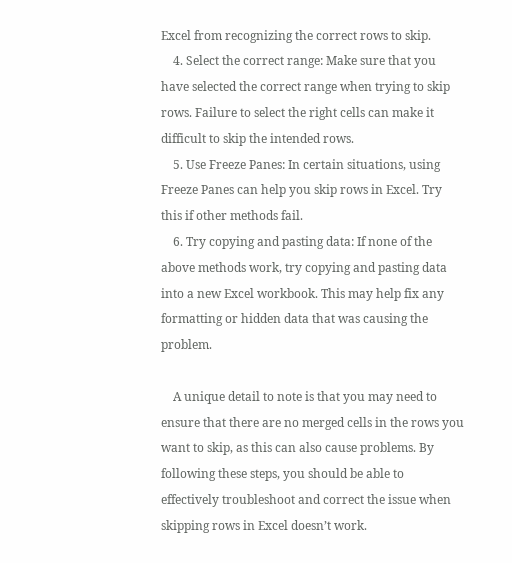Excel from recognizing the correct rows to skip.
    4. Select the correct range: Make sure that you have selected the correct range when trying to skip rows. Failure to select the right cells can make it difficult to skip the intended rows.
    5. Use Freeze Panes: In certain situations, using Freeze Panes can help you skip rows in Excel. Try this if other methods fail.
    6. Try copying and pasting data: If none of the above methods work, try copying and pasting data into a new Excel workbook. This may help fix any formatting or hidden data that was causing the problem.

    A unique detail to note is that you may need to ensure that there are no merged cells in the rows you want to skip, as this can also cause problems. By following these steps, you should be able to effectively troubleshoot and correct the issue when skipping rows in Excel doesn’t work.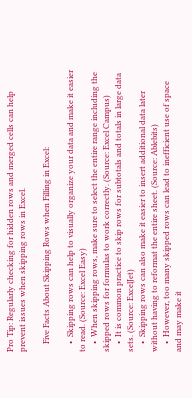Pro Tip: Regularly checking for hidden rows and merged cells can help prevent issues when skipping rows in Excel.

    Five Facts About Skipping Rows when Filling in Excel:

    •  Skipping rows can help to visually organize your data and make it easier to read. (Source: Excel Easy)
    •  When skipping rows, make sure to select the entire range including the skipped rows for formulas to work correctly. (Source: Excel Campus)
    •  It is common practice to skip rows for subtotals and totals in large data sets. (Source: ExcelJet)
    •  Skipping rows can also make it easier to insert additional data later without having to reformat the entire sheet. (Source: Ablebits)
    •  However, too many skipped rows can lead to inefficient use of space and may make it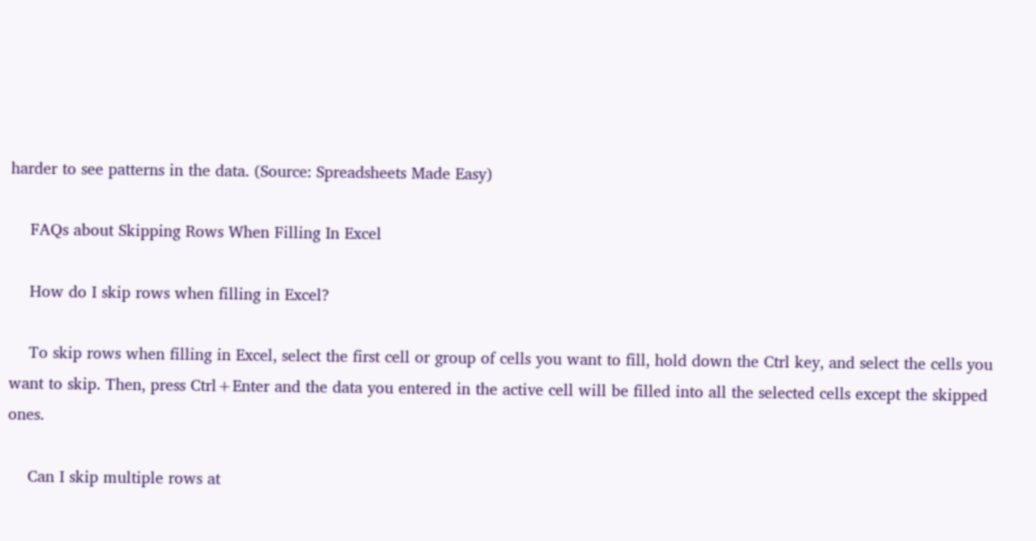harder to see patterns in the data. (Source: Spreadsheets Made Easy)

    FAQs about Skipping Rows When Filling In Excel

    How do I skip rows when filling in Excel?

    To skip rows when filling in Excel, select the first cell or group of cells you want to fill, hold down the Ctrl key, and select the cells you want to skip. Then, press Ctrl+Enter and the data you entered in the active cell will be filled into all the selected cells except the skipped ones.

    Can I skip multiple rows at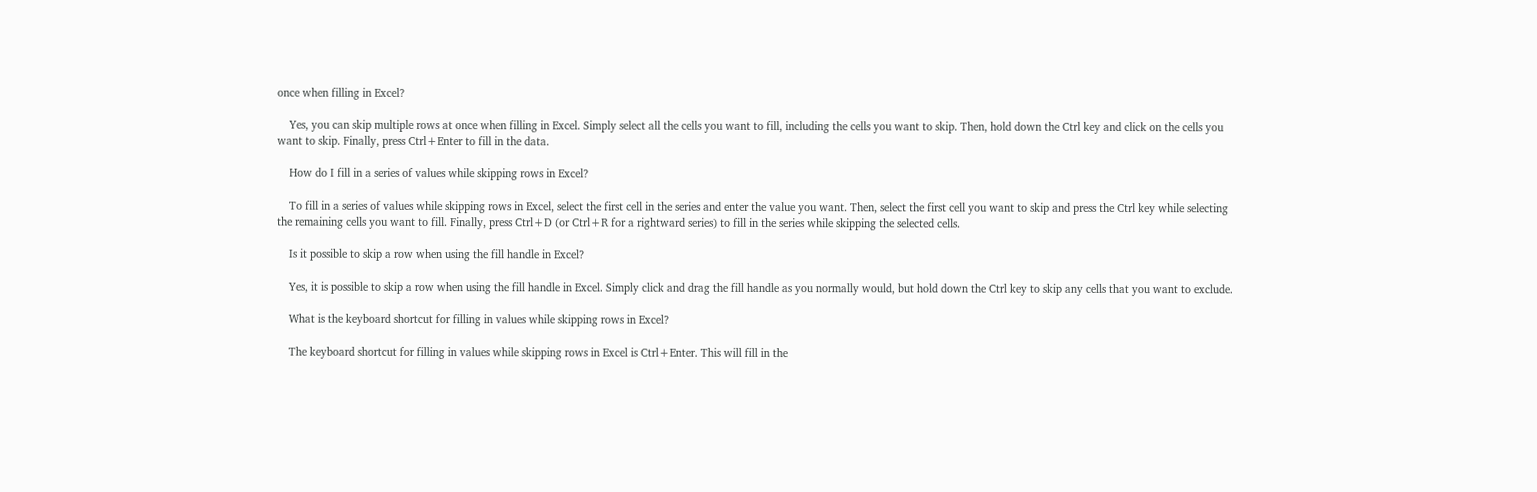once when filling in Excel?

    Yes, you can skip multiple rows at once when filling in Excel. Simply select all the cells you want to fill, including the cells you want to skip. Then, hold down the Ctrl key and click on the cells you want to skip. Finally, press Ctrl+Enter to fill in the data.

    How do I fill in a series of values while skipping rows in Excel?

    To fill in a series of values while skipping rows in Excel, select the first cell in the series and enter the value you want. Then, select the first cell you want to skip and press the Ctrl key while selecting the remaining cells you want to fill. Finally, press Ctrl+D (or Ctrl+R for a rightward series) to fill in the series while skipping the selected cells.

    Is it possible to skip a row when using the fill handle in Excel?

    Yes, it is possible to skip a row when using the fill handle in Excel. Simply click and drag the fill handle as you normally would, but hold down the Ctrl key to skip any cells that you want to exclude.

    What is the keyboard shortcut for filling in values while skipping rows in Excel?

    The keyboard shortcut for filling in values while skipping rows in Excel is Ctrl+Enter. This will fill in the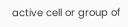active cell or group of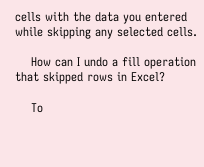cells with the data you entered while skipping any selected cells.

    How can I undo a fill operation that skipped rows in Excel?

    To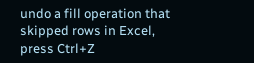undo a fill operation that skipped rows in Excel, press Ctrl+Z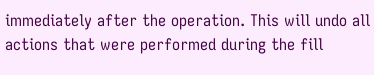immediately after the operation. This will undo all actions that were performed during the fill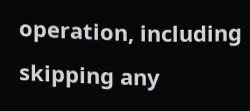operation, including skipping any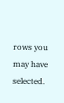rows you may have selected.